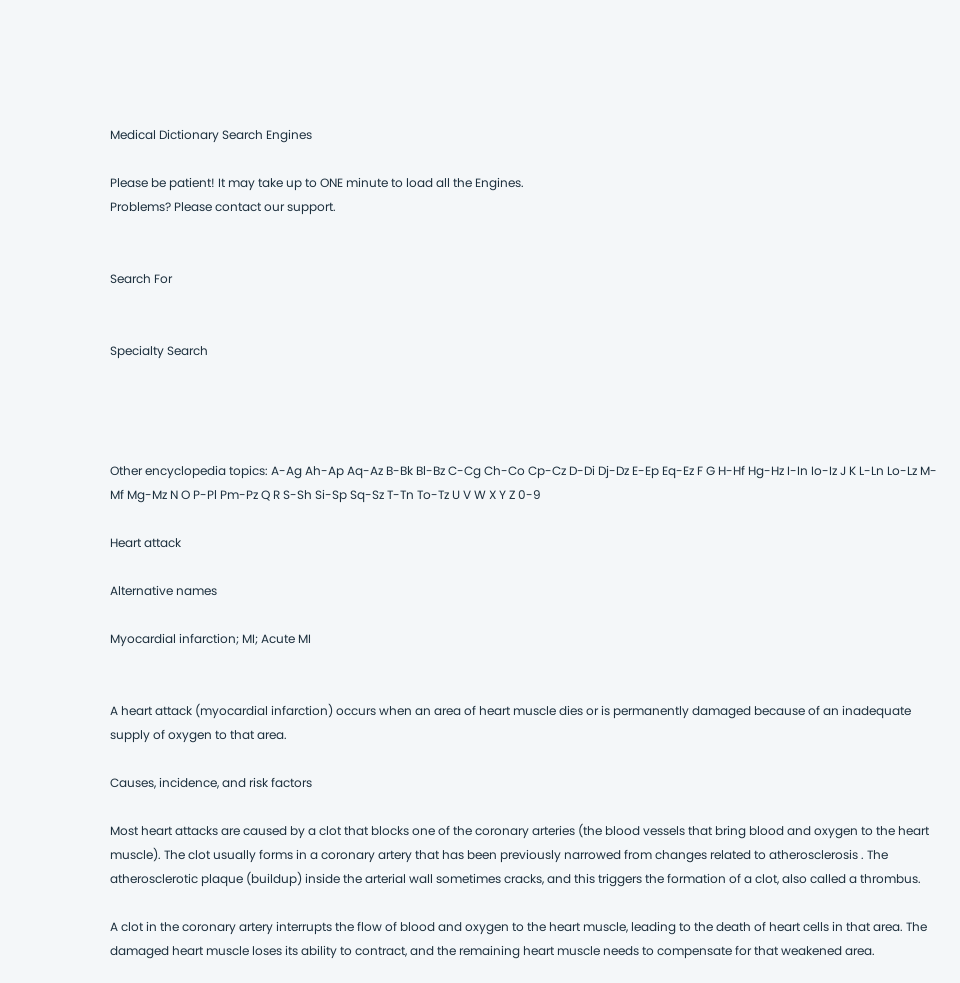Medical Dictionary Search Engines

Please be patient! It may take up to ONE minute to load all the Engines.
Problems? Please contact our support.


Search For


Specialty Search




Other encyclopedia topics: A-Ag Ah-Ap Aq-Az B-Bk Bl-Bz C-Cg Ch-Co Cp-Cz D-Di Dj-Dz E-Ep Eq-Ez F G H-Hf Hg-Hz I-In Io-Iz J K L-Ln Lo-Lz M-Mf Mg-Mz N O P-Pl Pm-Pz Q R S-Sh Si-Sp Sq-Sz T-Tn To-Tz U V W X Y Z 0-9

Heart attack

Alternative names

Myocardial infarction; MI; Acute MI


A heart attack (myocardial infarction) occurs when an area of heart muscle dies or is permanently damaged because of an inadequate supply of oxygen to that area.

Causes, incidence, and risk factors

Most heart attacks are caused by a clot that blocks one of the coronary arteries (the blood vessels that bring blood and oxygen to the heart muscle). The clot usually forms in a coronary artery that has been previously narrowed from changes related to atherosclerosis . The atherosclerotic plaque (buildup) inside the arterial wall sometimes cracks, and this triggers the formation of a clot, also called a thrombus.

A clot in the coronary artery interrupts the flow of blood and oxygen to the heart muscle, leading to the death of heart cells in that area. The damaged heart muscle loses its ability to contract, and the remaining heart muscle needs to compensate for that weakened area.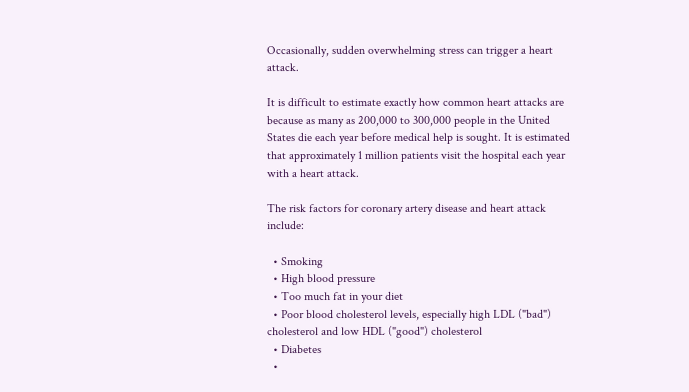Occasionally, sudden overwhelming stress can trigger a heart attack.

It is difficult to estimate exactly how common heart attacks are because as many as 200,000 to 300,000 people in the United States die each year before medical help is sought. It is estimated that approximately 1 million patients visit the hospital each year with a heart attack.

The risk factors for coronary artery disease and heart attack include:

  • Smoking
  • High blood pressure
  • Too much fat in your diet
  • Poor blood cholesterol levels, especially high LDL ("bad") cholesterol and low HDL ("good") cholesterol
  • Diabetes
  •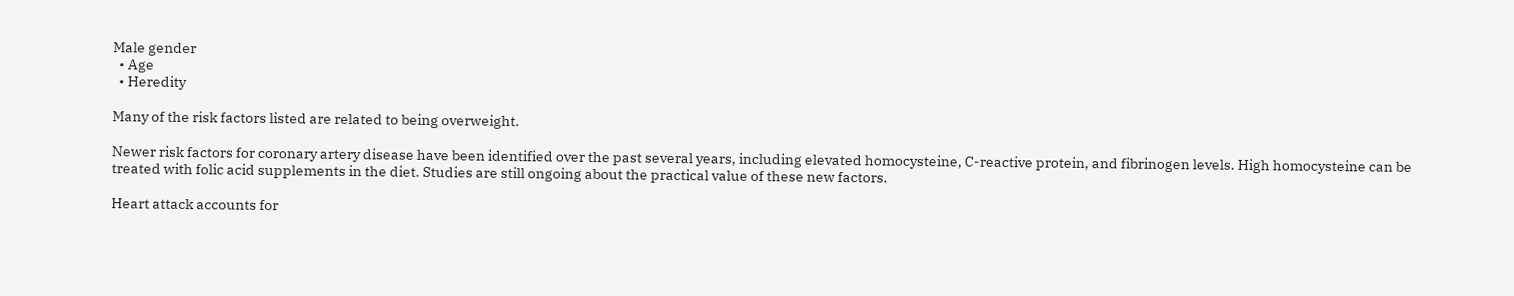Male gender
  • Age
  • Heredity

Many of the risk factors listed are related to being overweight.

Newer risk factors for coronary artery disease have been identified over the past several years, including elevated homocysteine, C-reactive protein, and fibrinogen levels. High homocysteine can be treated with folic acid supplements in the diet. Studies are still ongoing about the practical value of these new factors.

Heart attack accounts for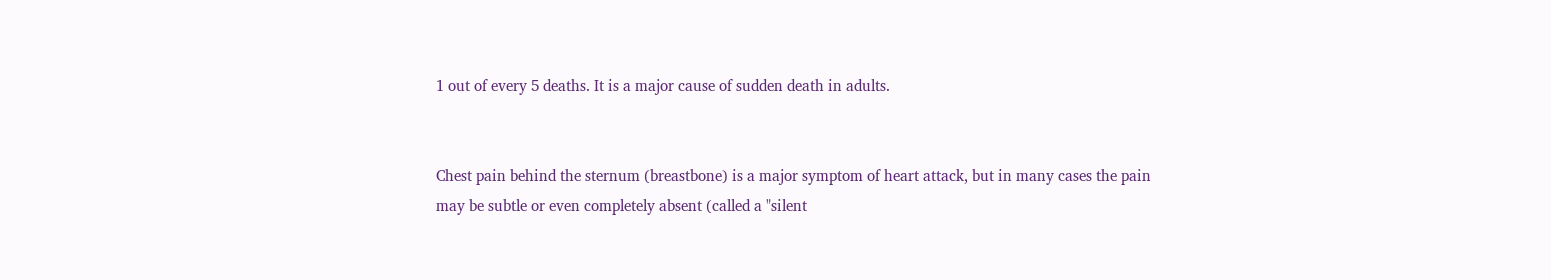1 out of every 5 deaths. It is a major cause of sudden death in adults.


Chest pain behind the sternum (breastbone) is a major symptom of heart attack, but in many cases the pain may be subtle or even completely absent (called a "silent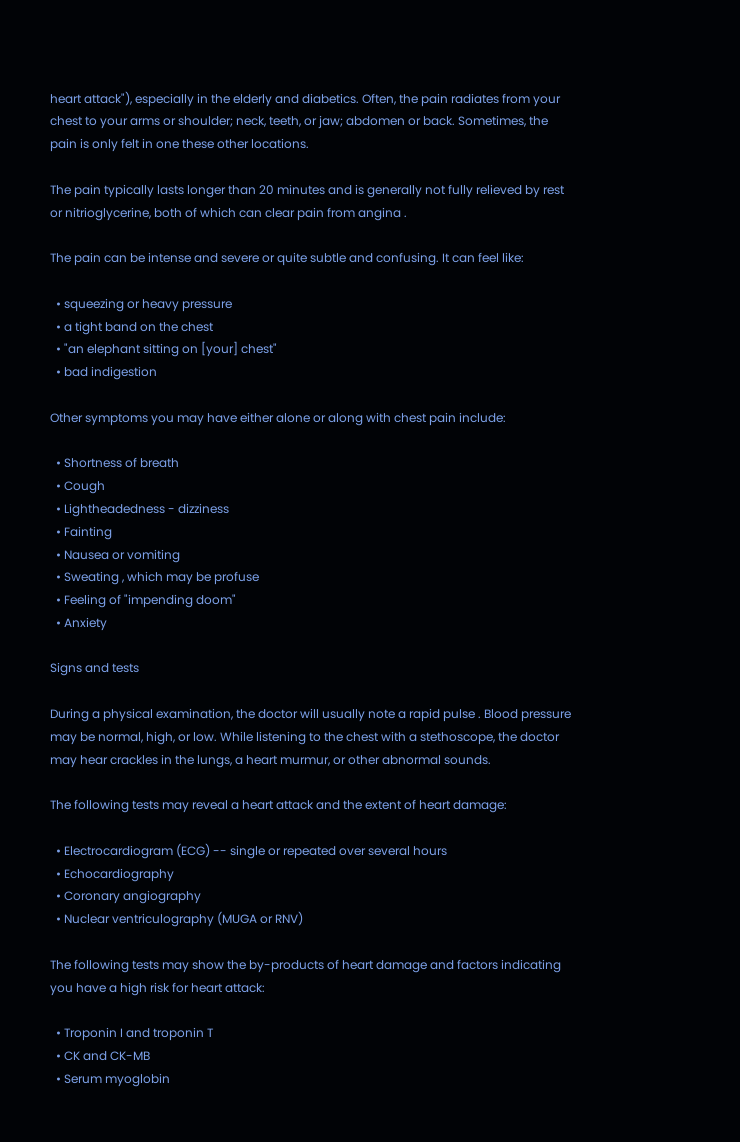heart attack"), especially in the elderly and diabetics. Often, the pain radiates from your chest to your arms or shoulder; neck, teeth, or jaw; abdomen or back. Sometimes, the pain is only felt in one these other locations.

The pain typically lasts longer than 20 minutes and is generally not fully relieved by rest or nitrioglycerine, both of which can clear pain from angina .

The pain can be intense and severe or quite subtle and confusing. It can feel like:

  • squeezing or heavy pressure
  • a tight band on the chest
  • "an elephant sitting on [your] chest"
  • bad indigestion

Other symptoms you may have either alone or along with chest pain include:

  • Shortness of breath
  • Cough
  • Lightheadedness - dizziness
  • Fainting
  • Nausea or vomiting
  • Sweating , which may be profuse
  • Feeling of "impending doom"
  • Anxiety

Signs and tests

During a physical examination, the doctor will usually note a rapid pulse . Blood pressure may be normal, high, or low. While listening to the chest with a stethoscope, the doctor may hear crackles in the lungs, a heart murmur, or other abnormal sounds.

The following tests may reveal a heart attack and the extent of heart damage:

  • Electrocardiogram (ECG) -- single or repeated over several hours
  • Echocardiography
  • Coronary angiography
  • Nuclear ventriculography (MUGA or RNV)

The following tests may show the by-products of heart damage and factors indicating you have a high risk for heart attack:

  • Troponin I and troponin T
  • CK and CK-MB
  • Serum myoglobin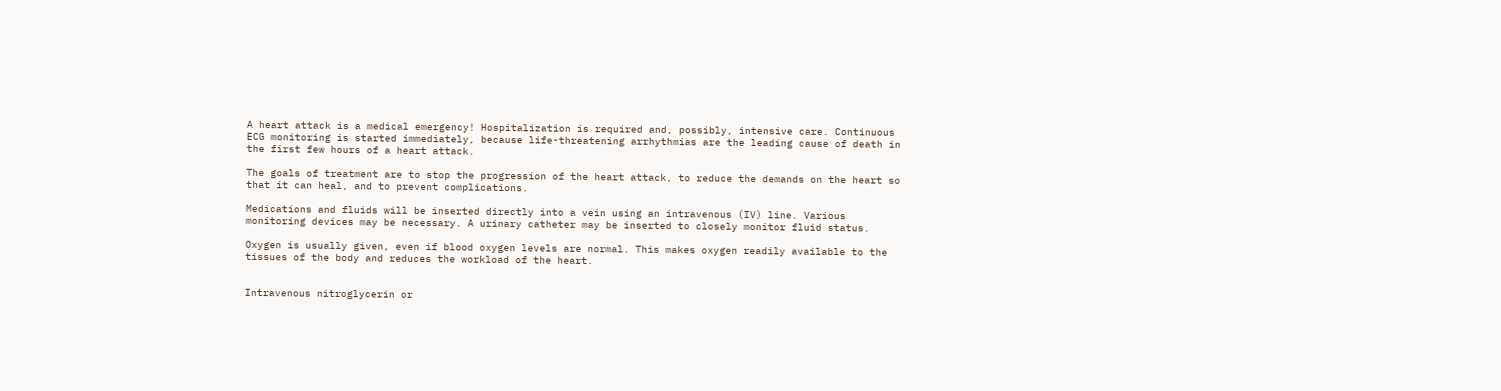A heart attack is a medical emergency! Hospitalization is required and, possibly, intensive care. Continuous ECG monitoring is started immediately, because life-threatening arrhythmias are the leading cause of death in the first few hours of a heart attack.

The goals of treatment are to stop the progression of the heart attack, to reduce the demands on the heart so that it can heal, and to prevent complications.

Medications and fluids will be inserted directly into a vein using an intravenous (IV) line. Various monitoring devices may be necessary. A urinary catheter may be inserted to closely monitor fluid status.

Oxygen is usually given, even if blood oxygen levels are normal. This makes oxygen readily available to the tissues of the body and reduces the workload of the heart.


Intravenous nitroglycerin or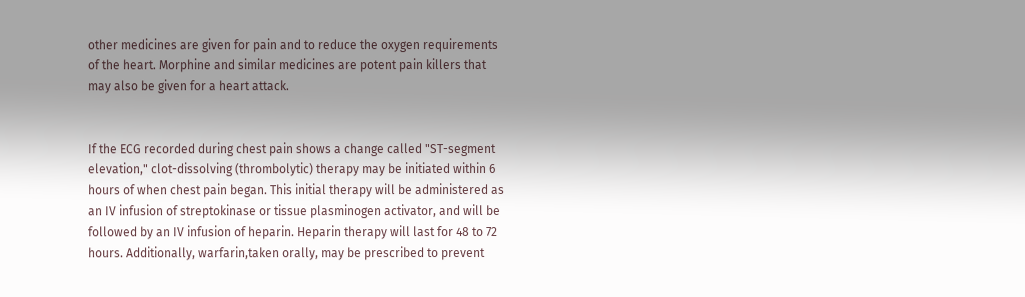other medicines are given for pain and to reduce the oxygen requirements of the heart. Morphine and similar medicines are potent pain killers that may also be given for a heart attack.


If the ECG recorded during chest pain shows a change called "ST-segment elevation," clot-dissolving (thrombolytic) therapy may be initiated within 6 hours of when chest pain began. This initial therapy will be administered as an IV infusion of streptokinase or tissue plasminogen activator, and will be followed by an IV infusion of heparin. Heparin therapy will last for 48 to 72 hours. Additionally, warfarin,taken orally, may be prescribed to prevent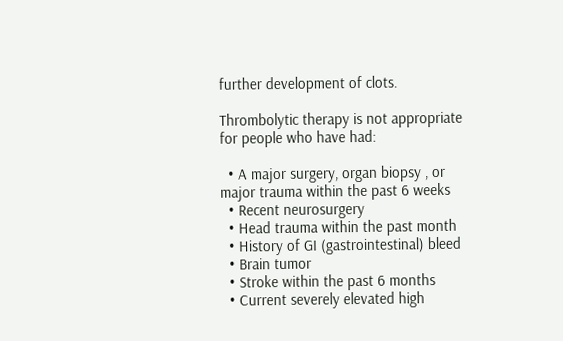further development of clots.

Thrombolytic therapy is not appropriate for people who have had:

  • A major surgery, organ biopsy , or major trauma within the past 6 weeks
  • Recent neurosurgery
  • Head trauma within the past month
  • History of GI (gastrointestinal) bleed
  • Brain tumor
  • Stroke within the past 6 months
  • Current severely elevated high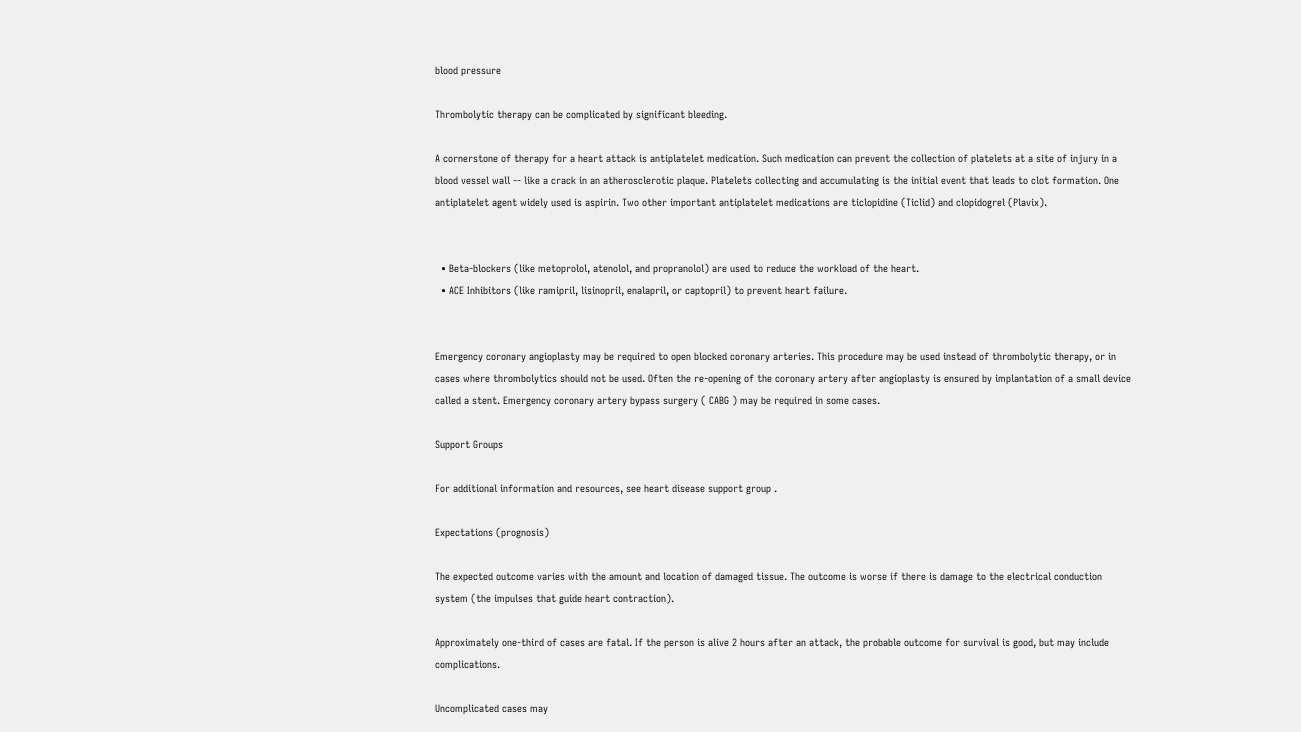blood pressure

Thrombolytic therapy can be complicated by significant bleeding.

A cornerstone of therapy for a heart attack is antiplatelet medication. Such medication can prevent the collection of platelets at a site of injury in a blood vessel wall -- like a crack in an atherosclerotic plaque. Platelets collecting and accumulating is the initial event that leads to clot formation. One antiplatelet agent widely used is aspirin. Two other important antiplatelet medications are ticlopidine (Ticlid) and clopidogrel (Plavix).


  • Beta-blockers (like metoprolol, atenolol, and propranolol) are used to reduce the workload of the heart.
  • ACE Inhibitors (like ramipril, lisinopril, enalapril, or captopril) to prevent heart failure.


Emergency coronary angioplasty may be required to open blocked coronary arteries. This procedure may be used instead of thrombolytic therapy, or in cases where thrombolytics should not be used. Often the re-opening of the coronary artery after angioplasty is ensured by implantation of a small device called a stent. Emergency coronary artery bypass surgery ( CABG ) may be required in some cases.

Support Groups

For additional information and resources, see heart disease support group .

Expectations (prognosis)

The expected outcome varies with the amount and location of damaged tissue. The outcome is worse if there is damage to the electrical conduction system (the impulses that guide heart contraction).

Approximately one-third of cases are fatal. If the person is alive 2 hours after an attack, the probable outcome for survival is good, but may include complications.

Uncomplicated cases may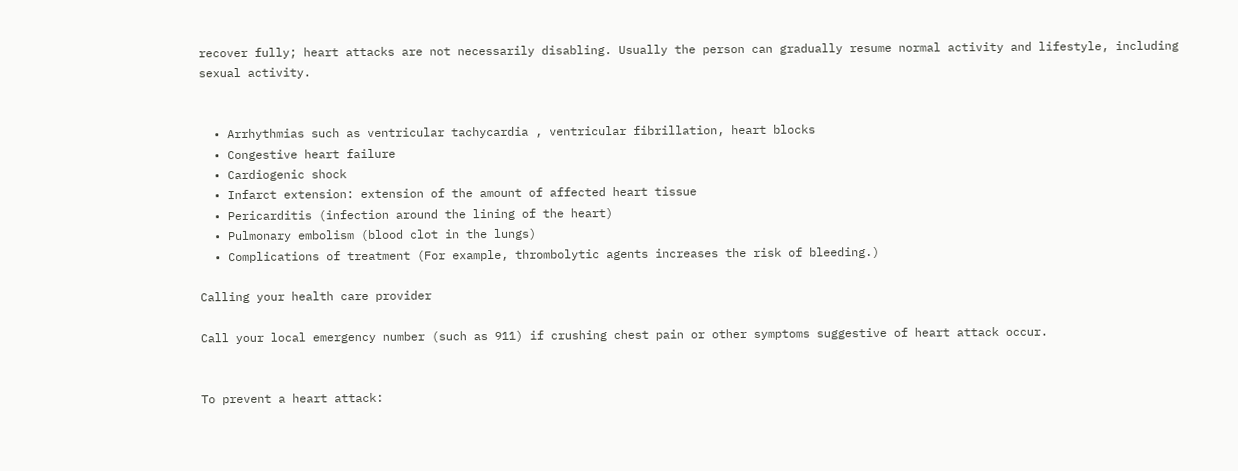recover fully; heart attacks are not necessarily disabling. Usually the person can gradually resume normal activity and lifestyle, including sexual activity.


  • Arrhythmias such as ventricular tachycardia , ventricular fibrillation, heart blocks
  • Congestive heart failure
  • Cardiogenic shock
  • Infarct extension: extension of the amount of affected heart tissue
  • Pericarditis (infection around the lining of the heart)
  • Pulmonary embolism (blood clot in the lungs)
  • Complications of treatment (For example, thrombolytic agents increases the risk of bleeding.)

Calling your health care provider

Call your local emergency number (such as 911) if crushing chest pain or other symptoms suggestive of heart attack occur.


To prevent a heart attack: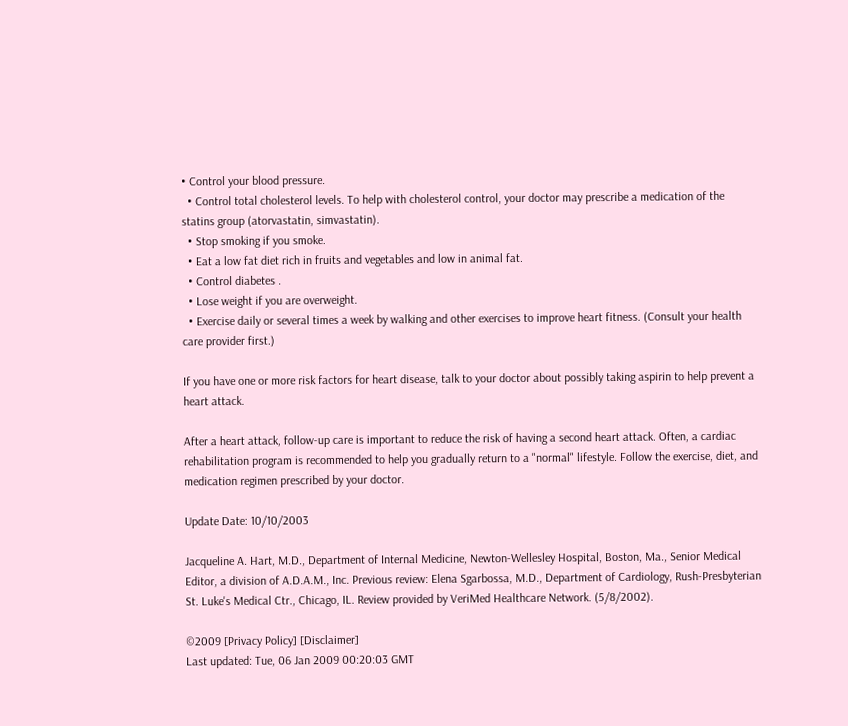• Control your blood pressure.
  • Control total cholesterol levels. To help with cholesterol control, your doctor may prescribe a medication of the statins group (atorvastatin, simvastatin).
  • Stop smoking if you smoke.
  • Eat a low fat diet rich in fruits and vegetables and low in animal fat.
  • Control diabetes .
  • Lose weight if you are overweight.
  • Exercise daily or several times a week by walking and other exercises to improve heart fitness. (Consult your health care provider first.)

If you have one or more risk factors for heart disease, talk to your doctor about possibly taking aspirin to help prevent a heart attack.

After a heart attack, follow-up care is important to reduce the risk of having a second heart attack. Often, a cardiac rehabilitation program is recommended to help you gradually return to a "normal" lifestyle. Follow the exercise, diet, and medication regimen prescribed by your doctor.

Update Date: 10/10/2003

Jacqueline A. Hart, M.D., Department of Internal Medicine, Newton-Wellesley Hospital, Boston, Ma., Senior Medical Editor, a division of A.D.A.M., Inc. Previous review: Elena Sgarbossa, M.D., Department of Cardiology, Rush-Presbyterian St. Luke's Medical Ctr., Chicago, IL. Review provided by VeriMed Healthcare Network. (5/8/2002).

©2009 [Privacy Policy] [Disclaimer]
Last updated: Tue, 06 Jan 2009 00:20:03 GMT